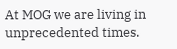At MOG we are living in unprecedented times.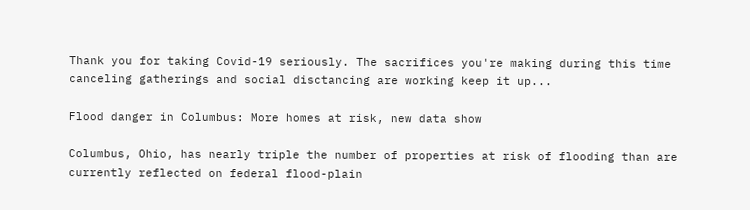Thank you for taking Covid-19 seriously. The sacrifices you're making during this time canceling gatherings and social disctancing are working keep it up...

Flood danger in Columbus: More homes at risk, new data show

Columbus, Ohio, has nearly triple the number of properties at risk of flooding than are currently reflected on federal flood-plain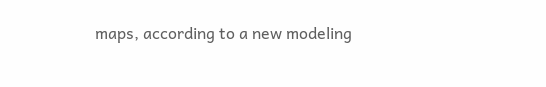maps, according to a new modeling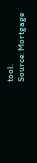tool.
Source: Mortgage